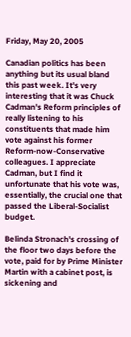Friday, May 20, 2005

Canadian politics has been anything but its usual bland this past week. It's very interesting that it was Chuck Cadman's Reform principles of really listening to his constituents that made him vote against his former Reform-now-Conservative colleagues. I appreciate Cadman, but I find it unfortunate that his vote was, essentially, the crucial one that passed the Liberal-Socialist budget.

Belinda Stronach's crossing of the floor two days before the vote, paid for by Prime Minister Martin with a cabinet post, is sickening and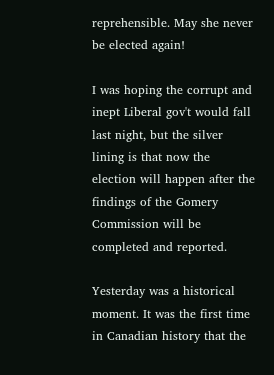reprehensible. May she never be elected again!

I was hoping the corrupt and inept Liberal gov't would fall last night, but the silver lining is that now the election will happen after the findings of the Gomery Commission will be completed and reported.

Yesterday was a historical moment. It was the first time in Canadian history that the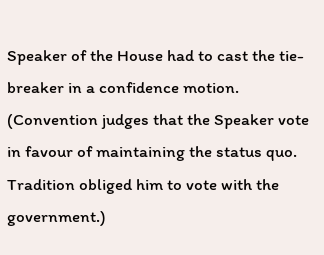Speaker of the House had to cast the tie-breaker in a confidence motion. (Convention judges that the Speaker vote in favour of maintaining the status quo. Tradition obliged him to vote with the government.)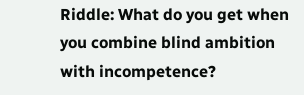Riddle: What do you get when you combine blind ambition with incompetence?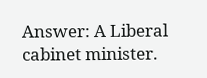Answer: A Liberal cabinet minister.